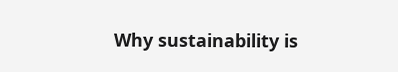Why sustainability is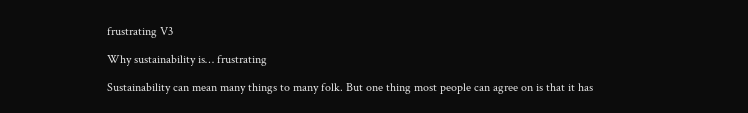frustrating V3

Why sustainability is… frustrating

Sustainability can mean many things to many folk. But one thing most people can agree on is that it has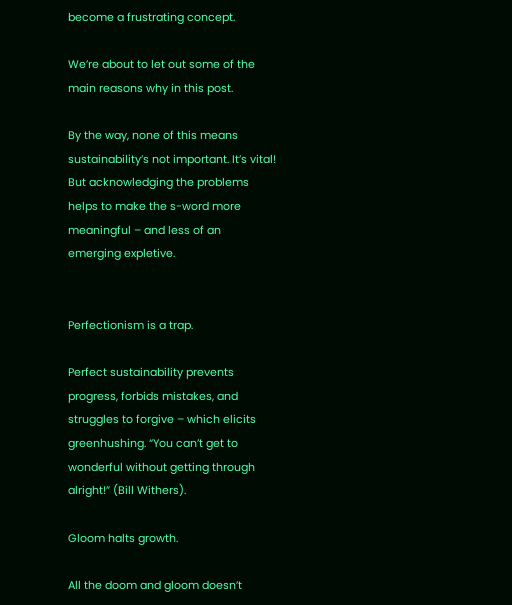become a frustrating concept.

We’re about to let out some of the main reasons why in this post.

By the way, none of this means sustainability’s not important. It’s vital! But acknowledging the problems helps to make the s-word more meaningful – and less of an emerging expletive.


Perfectionism is a trap.

Perfect sustainability prevents progress, forbids mistakes, and struggles to forgive – which elicits greenhushing. “You can’t get to wonderful without getting through alright!” (Bill Withers).

Gloom halts growth.

All the doom and gloom doesn’t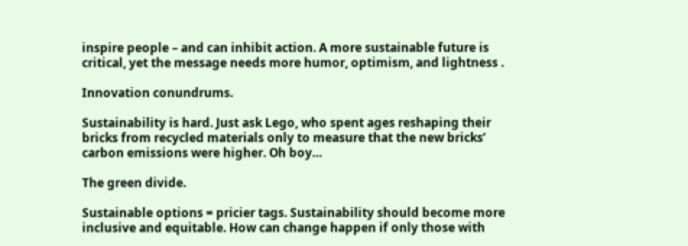inspire people – and can inhibit action. A more sustainable future is critical, yet the message needs more humor, optimism, and lightness .

Innovation conundrums.

Sustainability is hard. Just ask Lego, who spent ages reshaping their bricks from recycled materials only to measure that the new bricks’ carbon emissions were higher. Oh boy…

The green divide.

Sustainable options = pricier tags. Sustainability should become more inclusive and equitable. How can change happen if only those with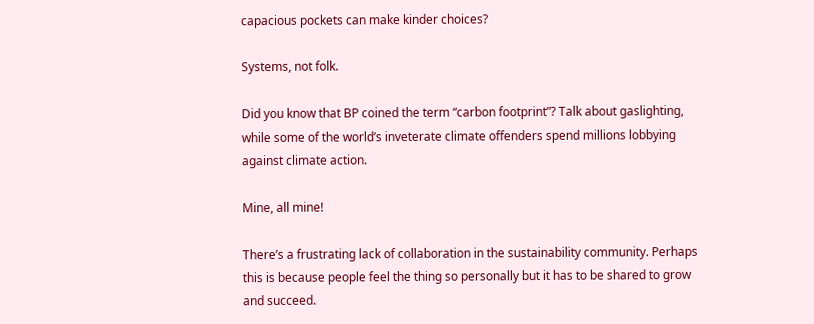capacious pockets can make kinder choices?

Systems, not folk.

Did you know that BP coined the term “carbon footprint”? Talk about gaslighting, while some of the world’s inveterate climate offenders spend millions lobbying against climate action.

Mine, all mine!

There’s a frustrating lack of collaboration in the sustainability community. Perhaps this is because people feel the thing so personally but it has to be shared to grow and succeed.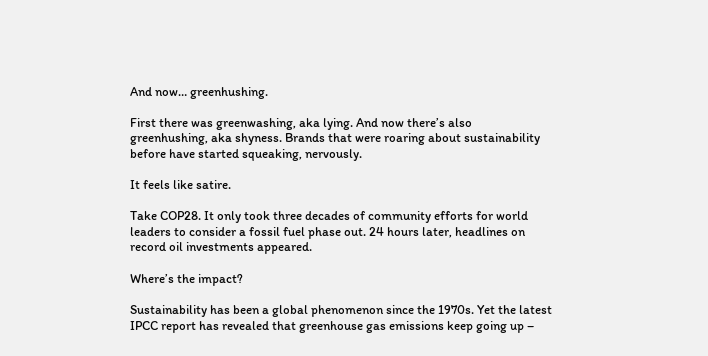And now… greenhushing.

First there was greenwashing, aka lying. And now there’s also greenhushing, aka shyness. Brands that were roaring about sustainability before have started squeaking, nervously.

It feels like satire.

Take COP28. It only took three decades of community efforts for world leaders to consider a fossil fuel phase out. 24 hours later, headlines on record oil investments appeared.

Where’s the impact?

Sustainability has been a global phenomenon since the 1970s. Yet the latest IPCC report has revealed that greenhouse gas emissions keep going up –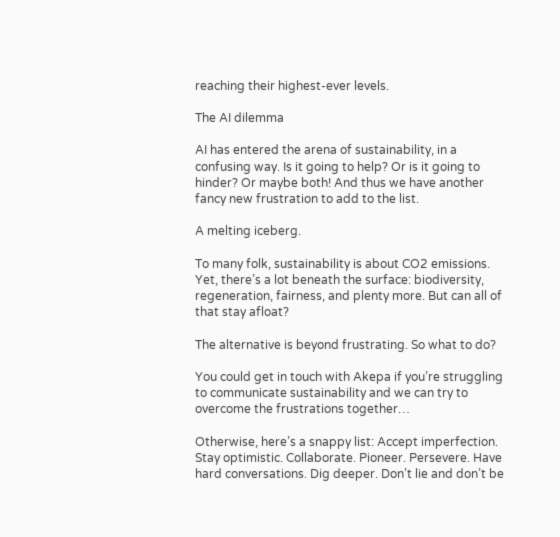reaching their highest-ever levels.

The AI dilemma

AI has entered the arena of sustainability, in a confusing way. Is it going to help? Or is it going to hinder? Or maybe both! And thus we have another fancy new frustration to add to the list.

A melting iceberg.

To many folk, sustainability is about CO2 emissions. Yet, there’s a lot beneath the surface: biodiversity, regeneration, fairness, and plenty more. But can all of that stay afloat?

The alternative is beyond frustrating. So what to do?

You could get in touch with Akepa if you’re struggling to communicate sustainability and we can try to overcome the frustrations together…

Otherwise, here’s a snappy list: Accept imperfection. Stay optimistic. Collaborate. Pioneer. Persevere. Have hard conversations. Dig deeper. Don’t lie and don’t be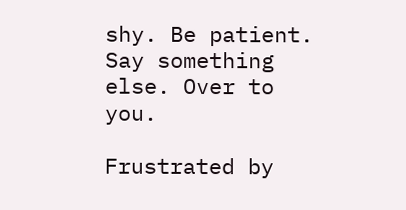shy. Be patient. Say something else. Over to you.

Frustrated by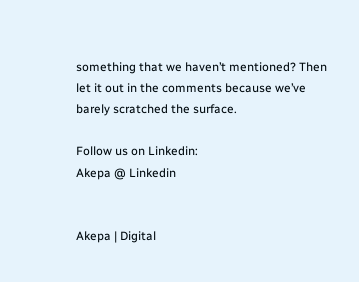something that we haven’t mentioned? Then let it out in the comments because we’ve barely scratched the surface.

Follow us on Linkedin:
Akepa @ Linkedin


Akepa | Digital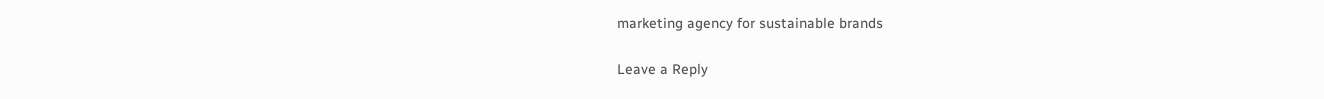marketing agency for sustainable brands

Leave a Reply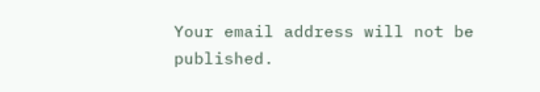Your email address will not be published.